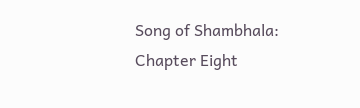Song of Shambhala: Chapter Eight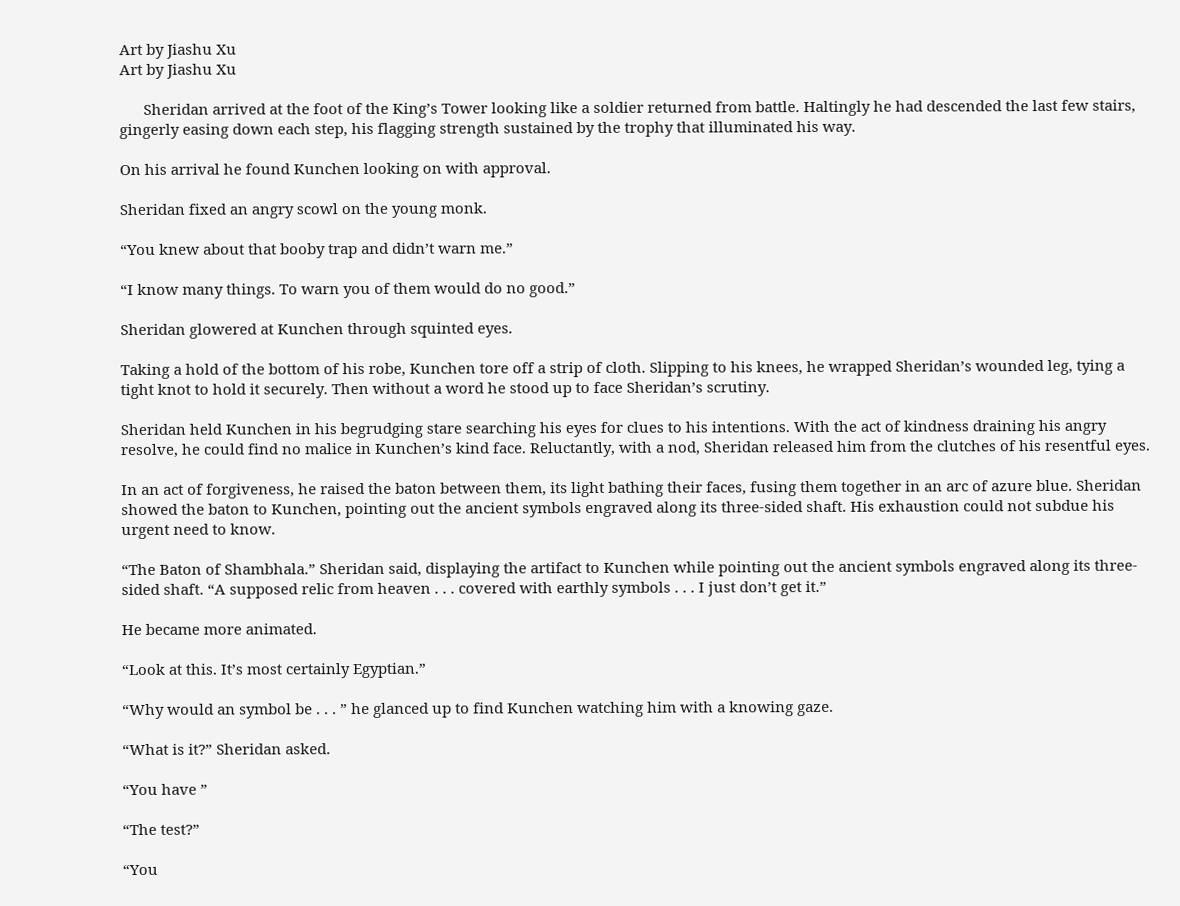Art by Jiashu Xu
Art by Jiashu Xu

      Sheridan arrived at the foot of the King’s Tower looking like a soldier returned from battle. Haltingly he had descended the last few stairs, gingerly easing down each step, his flagging strength sustained by the trophy that illuminated his way.

On his arrival he found Kunchen looking on with approval.

Sheridan fixed an angry scowl on the young monk.

“You knew about that booby trap and didn’t warn me.”

“I know many things. To warn you of them would do no good.”

Sheridan glowered at Kunchen through squinted eyes.

Taking a hold of the bottom of his robe, Kunchen tore off a strip of cloth. Slipping to his knees, he wrapped Sheridan’s wounded leg, tying a tight knot to hold it securely. Then without a word he stood up to face Sheridan’s scrutiny.

Sheridan held Kunchen in his begrudging stare searching his eyes for clues to his intentions. With the act of kindness draining his angry resolve, he could find no malice in Kunchen’s kind face. Reluctantly, with a nod, Sheridan released him from the clutches of his resentful eyes.

In an act of forgiveness, he raised the baton between them, its light bathing their faces, fusing them together in an arc of azure blue. Sheridan showed the baton to Kunchen, pointing out the ancient symbols engraved along its three-sided shaft. His exhaustion could not subdue his urgent need to know.

“The Baton of Shambhala.” Sheridan said, displaying the artifact to Kunchen while pointing out the ancient symbols engraved along its three-sided shaft. “A supposed relic from heaven . . . covered with earthly symbols . . . I just don’t get it.”

He became more animated.

“Look at this. It’s most certainly Egyptian.”

“Why would an symbol be . . . ” he glanced up to find Kunchen watching him with a knowing gaze.

“What is it?” Sheridan asked.

“You have ”

“The test?”

“You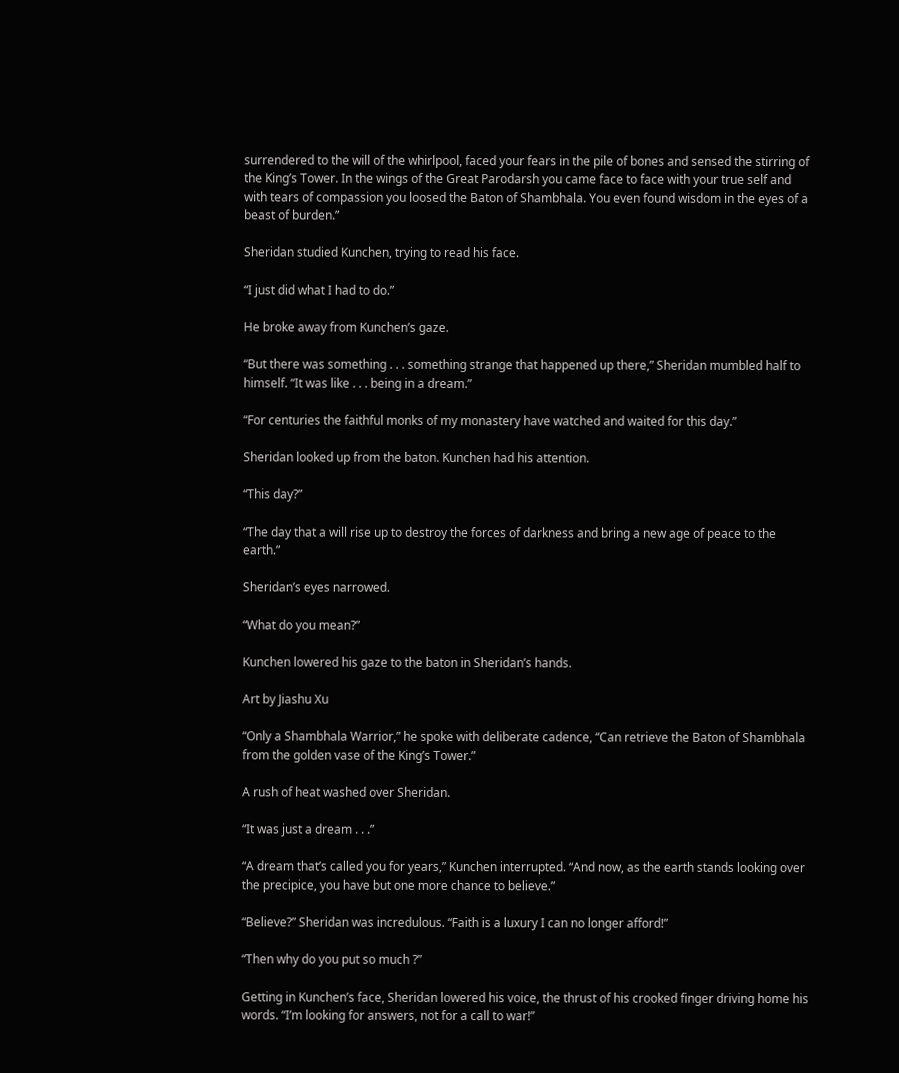surrendered to the will of the whirlpool, faced your fears in the pile of bones and sensed the stirring of the King’s Tower. In the wings of the Great Parodarsh you came face to face with your true self and with tears of compassion you loosed the Baton of Shambhala. You even found wisdom in the eyes of a beast of burden.”

Sheridan studied Kunchen, trying to read his face.

“I just did what I had to do.”

He broke away from Kunchen’s gaze.

“But there was something . . . something strange that happened up there,” Sheridan mumbled half to himself. “It was like . . . being in a dream.”

“For centuries the faithful monks of my monastery have watched and waited for this day.”

Sheridan looked up from the baton. Kunchen had his attention.

“This day?”

“The day that a will rise up to destroy the forces of darkness and bring a new age of peace to the earth.”

Sheridan’s eyes narrowed.

“What do you mean?”

Kunchen lowered his gaze to the baton in Sheridan’s hands.

Art by Jiashu Xu

“Only a Shambhala Warrior,” he spoke with deliberate cadence, “Can retrieve the Baton of Shambhala from the golden vase of the King’s Tower.”

A rush of heat washed over Sheridan.

“It was just a dream . . .”

“A dream that’s called you for years,” Kunchen interrupted. “And now, as the earth stands looking over the precipice, you have but one more chance to believe.”

“Believe?” Sheridan was incredulous. “Faith is a luxury I can no longer afford!”

“Then why do you put so much ?”

Getting in Kunchen’s face, Sheridan lowered his voice, the thrust of his crooked finger driving home his words. “I’m looking for answers, not for a call to war!”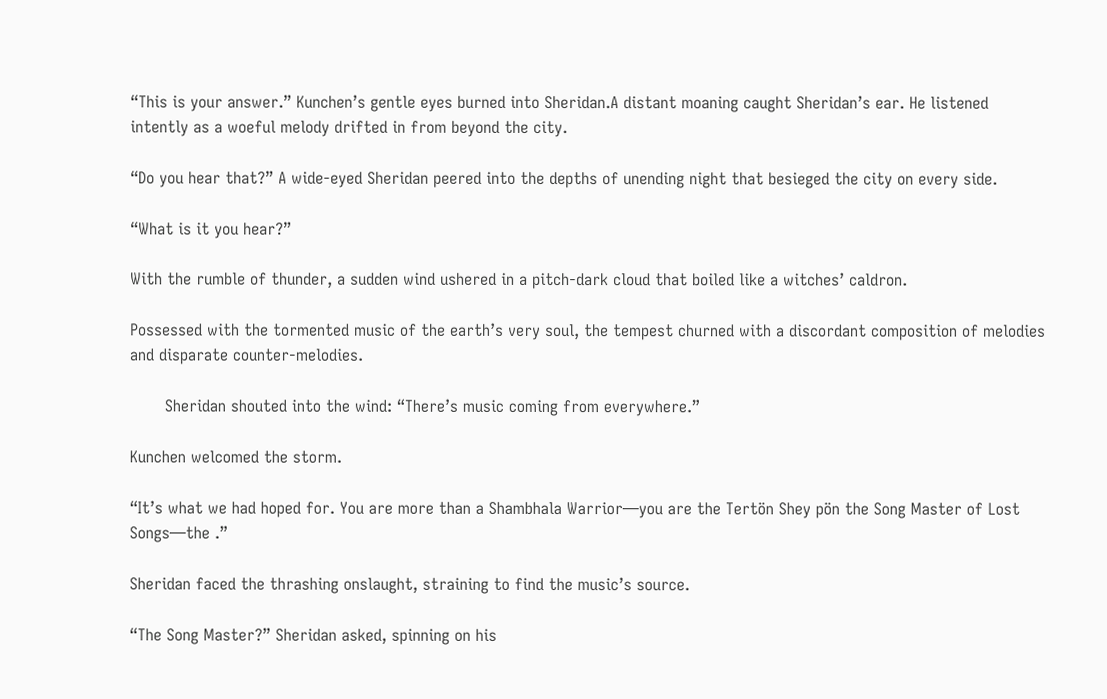“This is your answer.” Kunchen’s gentle eyes burned into Sheridan.A distant moaning caught Sheridan’s ear. He listened intently as a woeful melody drifted in from beyond the city.

“Do you hear that?” A wide-eyed Sheridan peered into the depths of unending night that besieged the city on every side.

“What is it you hear?”

With the rumble of thunder, a sudden wind ushered in a pitch-dark cloud that boiled like a witches’ caldron.

Possessed with the tormented music of the earth’s very soul, the tempest churned with a discordant composition of melodies and disparate counter-melodies.

       Sheridan shouted into the wind: “There’s music coming from everywhere.”

Kunchen welcomed the storm.

“It’s what we had hoped for. You are more than a Shambhala Warrior—you are the Tertön Shey pön the Song Master of Lost Songs—the .”

Sheridan faced the thrashing onslaught, straining to find the music’s source.

“The Song Master?” Sheridan asked, spinning on his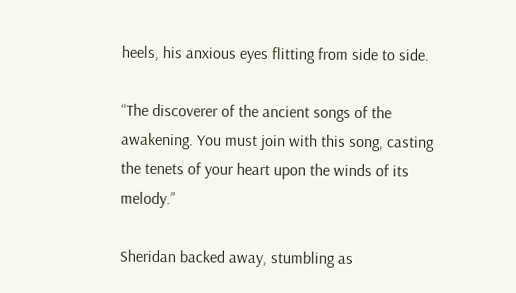heels, his anxious eyes flitting from side to side.

“The discoverer of the ancient songs of the awakening. You must join with this song, casting the tenets of your heart upon the winds of its melody.”

Sheridan backed away, stumbling as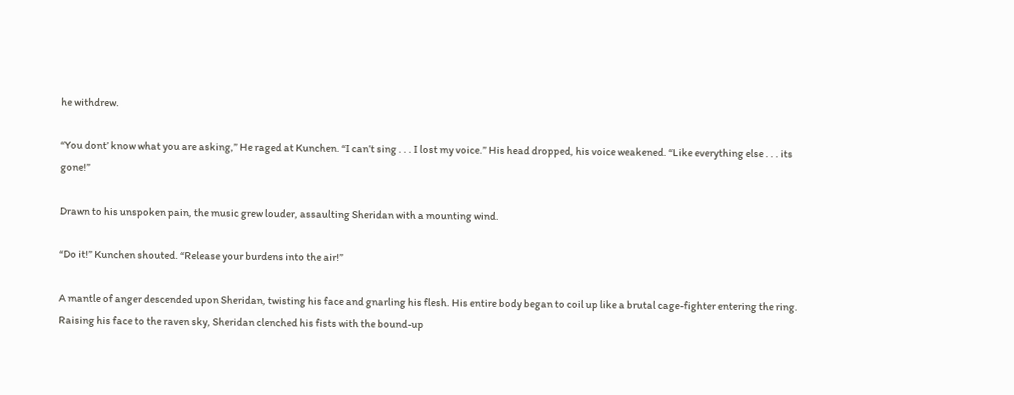he withdrew.

“You dont’ know what you are asking,” He raged at Kunchen. “I can’t sing . . . I lost my voice.” His head dropped, his voice weakened. “Like everything else . . . its gone!”

Drawn to his unspoken pain, the music grew louder, assaulting Sheridan with a mounting wind.

“Do it!” Kunchen shouted. “Release your burdens into the air!”

A mantle of anger descended upon Sheridan, twisting his face and gnarling his flesh. His entire body began to coil up like a brutal cage-fighter entering the ring. Raising his face to the raven sky, Sheridan clenched his fists with the bound-up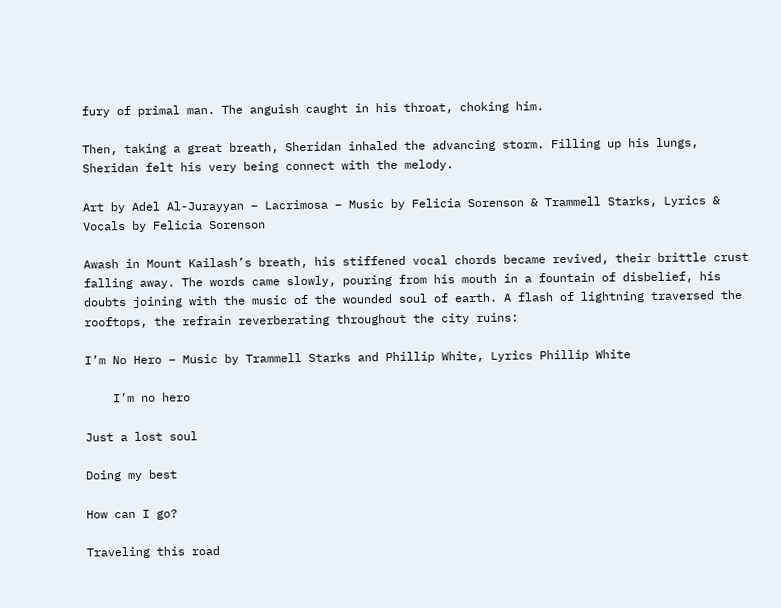fury of primal man. The anguish caught in his throat, choking him.

Then, taking a great breath, Sheridan inhaled the advancing storm. Filling up his lungs, Sheridan felt his very being connect with the melody.

Art by Adel Al-Jurayyan – Lacrimosa – Music by Felicia Sorenson & Trammell Starks, Lyrics & Vocals by Felicia Sorenson

Awash in Mount Kailash’s breath, his stiffened vocal chords became revived, their brittle crust falling away. The words came slowly, pouring from his mouth in a fountain of disbelief, his doubts joining with the music of the wounded soul of earth. A flash of lightning traversed the rooftops, the refrain reverberating throughout the city ruins:

I’m No Hero – Music by Trammell Starks and Phillip White, Lyrics Phillip White

    I’m no hero

Just a lost soul

Doing my best

How can I go?

Traveling this road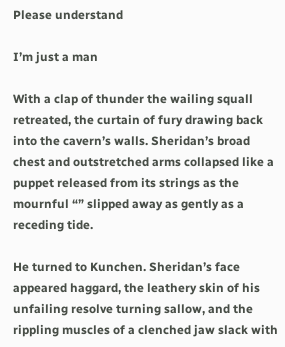Please understand

I’m just a man

With a clap of thunder the wailing squall retreated, the curtain of fury drawing back into the cavern’s walls. Sheridan’s broad chest and outstretched arms collapsed like a puppet released from its strings as the mournful “” slipped away as gently as a receding tide.

He turned to Kunchen. Sheridan’s face appeared haggard, the leathery skin of his unfailing resolve turning sallow, and the rippling muscles of a clenched jaw slack with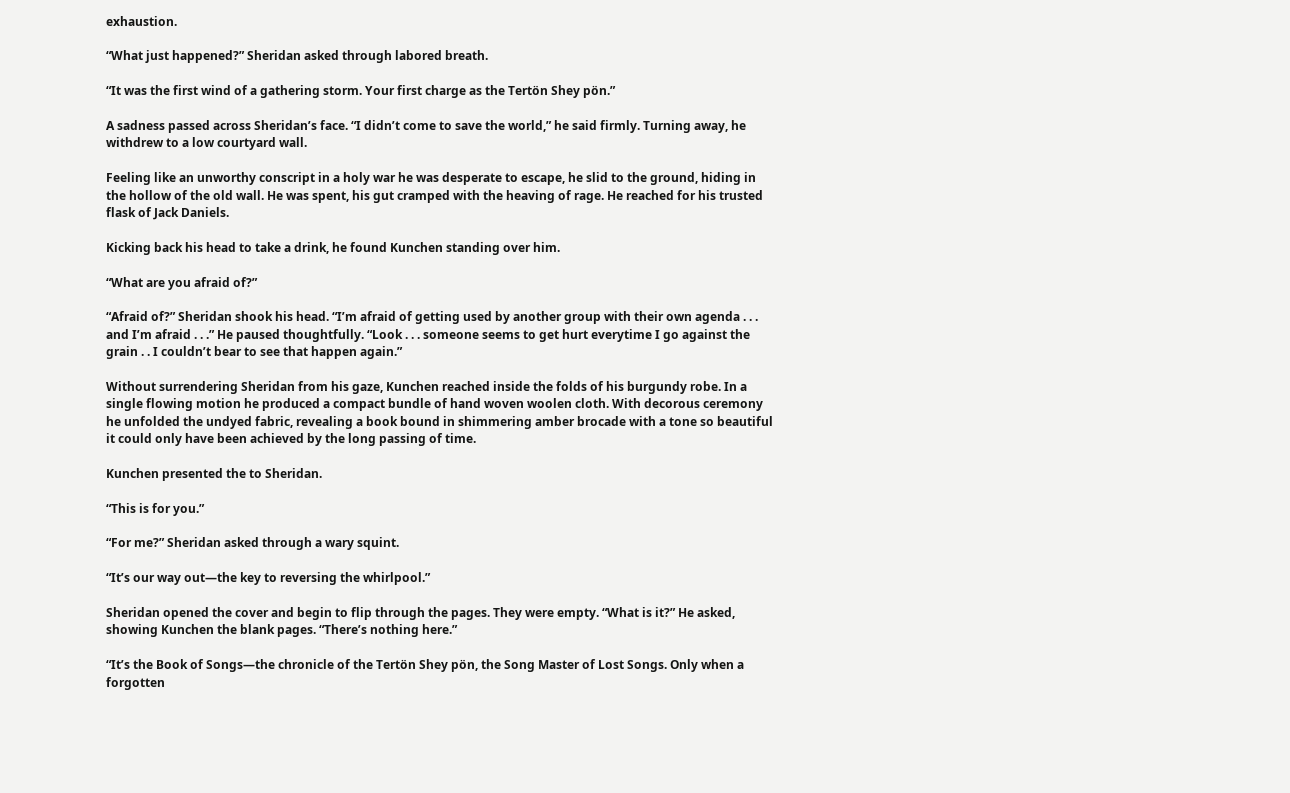exhaustion.

“What just happened?” Sheridan asked through labored breath.

“It was the first wind of a gathering storm. Your first charge as the Tertön Shey pön.”

A sadness passed across Sheridan’s face. “I didn’t come to save the world,” he said firmly. Turning away, he withdrew to a low courtyard wall.

Feeling like an unworthy conscript in a holy war he was desperate to escape, he slid to the ground, hiding in the hollow of the old wall. He was spent, his gut cramped with the heaving of rage. He reached for his trusted flask of Jack Daniels.

Kicking back his head to take a drink, he found Kunchen standing over him.

“What are you afraid of?”

“Afraid of?” Sheridan shook his head. “I’m afraid of getting used by another group with their own agenda . . . and I’m afraid . . .” He paused thoughtfully. “Look . . . someone seems to get hurt everytime I go against the grain . . I couldn’t bear to see that happen again.”

Without surrendering Sheridan from his gaze, Kunchen reached inside the folds of his burgundy robe. In a single flowing motion he produced a compact bundle of hand woven woolen cloth. With decorous ceremony he unfolded the undyed fabric, revealing a book bound in shimmering amber brocade with a tone so beautiful it could only have been achieved by the long passing of time.

Kunchen presented the to Sheridan.

“This is for you.”

“For me?” Sheridan asked through a wary squint.

“It’s our way out—the key to reversing the whirlpool.”

Sheridan opened the cover and begin to flip through the pages. They were empty. “What is it?” He asked, showing Kunchen the blank pages. “There’s nothing here.”

“It’s the Book of Songs—the chronicle of the Tertön Shey pön, the Song Master of Lost Songs. Only when a forgotten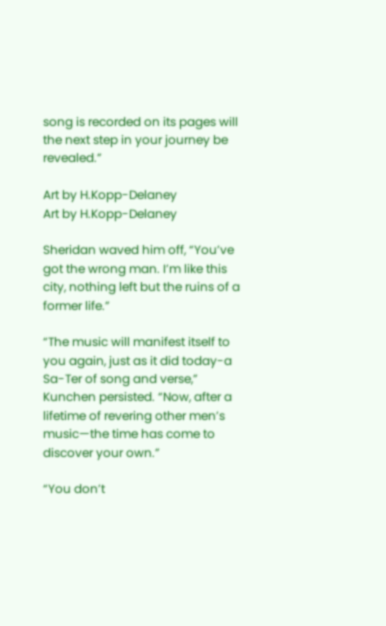song is recorded on its pages will the next step in your journey be revealed.”

Art by H.Kopp-Delaney
Art by H.Kopp-Delaney

Sheridan waved him off, “You’ve got the wrong man. I’m like this city, nothing left but the ruins of a former life.”

“The music will manifest itself to you again, just as it did today-a Sa-Ter of song and verse,” Kunchen persisted. “Now, after a lifetime of revering other men’s music—the time has come to discover your own.”

“You don’t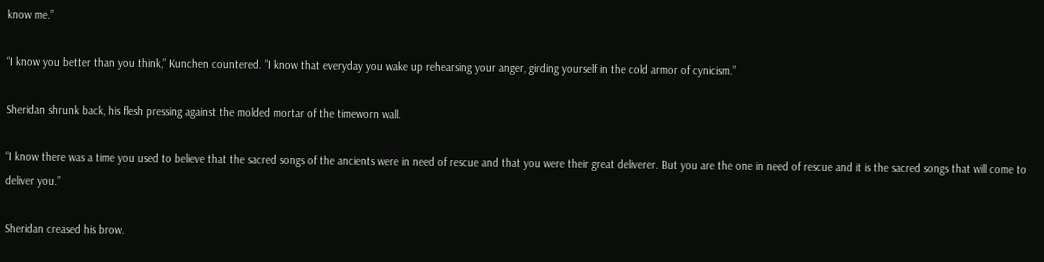know me.”

“I know you better than you think,” Kunchen countered. ”I know that everyday you wake up rehearsing your anger, girding yourself in the cold armor of cynicism.”

Sheridan shrunk back, his flesh pressing against the molded mortar of the timeworn wall.

“I know there was a time you used to believe that the sacred songs of the ancients were in need of rescue and that you were their great deliverer. But you are the one in need of rescue and it is the sacred songs that will come to deliver you.”

Sheridan creased his brow.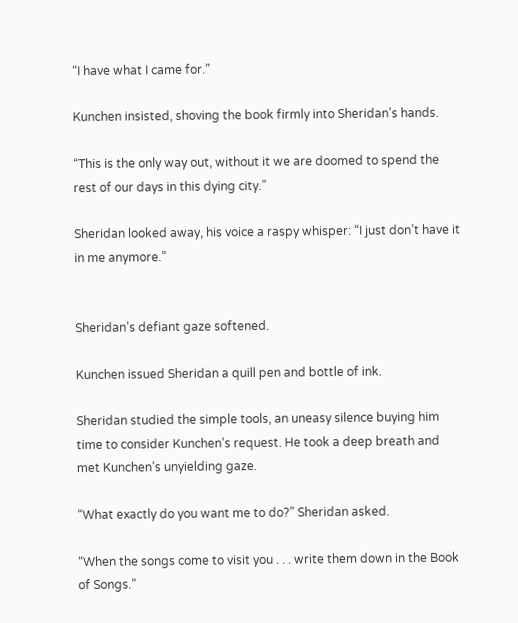“I have what I came for.”

Kunchen insisted, shoving the book firmly into Sheridan’s hands.

“This is the only way out, without it we are doomed to spend the rest of our days in this dying city.”

Sheridan looked away, his voice a raspy whisper: “I just don’t have it in me anymore.”


Sheridan’s defiant gaze softened.

Kunchen issued Sheridan a quill pen and bottle of ink.

Sheridan studied the simple tools, an uneasy silence buying him time to consider Kunchen’s request. He took a deep breath and met Kunchen’s unyielding gaze.

“What exactly do you want me to do?” Sheridan asked.

“When the songs come to visit you . . . write them down in the Book of Songs.”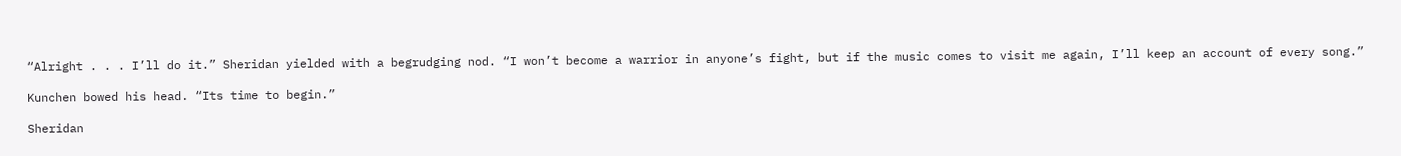“Alright . . . I’ll do it.” Sheridan yielded with a begrudging nod. “I won’t become a warrior in anyone’s fight, but if the music comes to visit me again, I’ll keep an account of every song.”

Kunchen bowed his head. “Its time to begin.”

Sheridan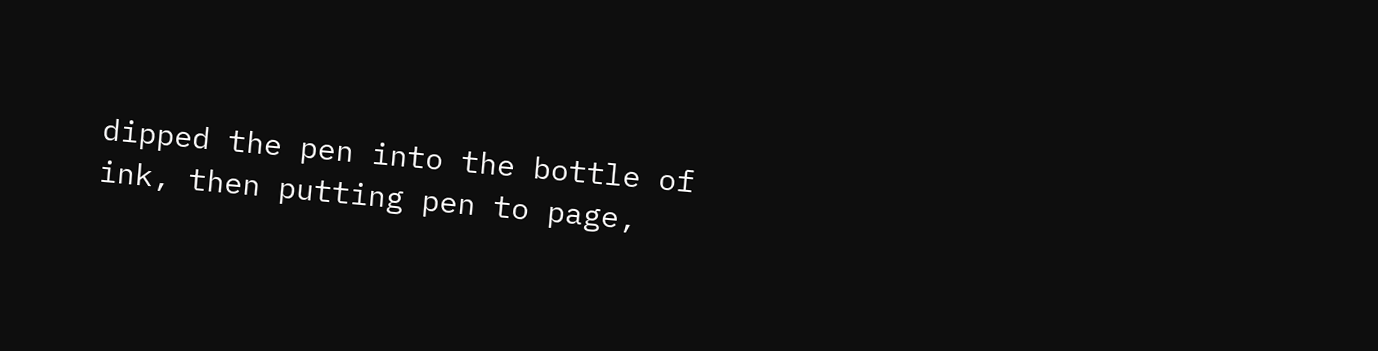dipped the pen into the bottle of ink, then putting pen to page,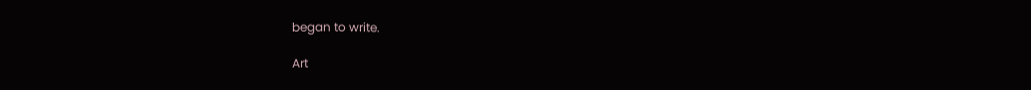began to write.

Art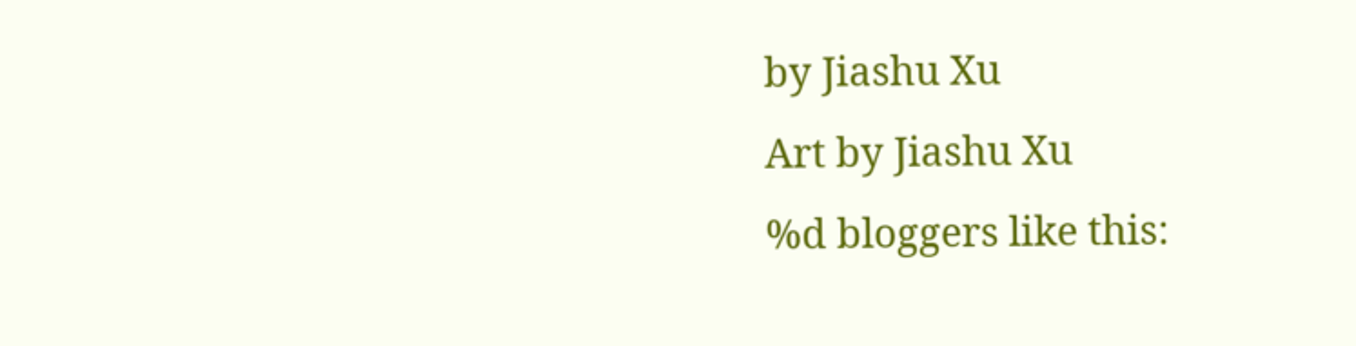by Jiashu Xu
Art by Jiashu Xu
%d bloggers like this: